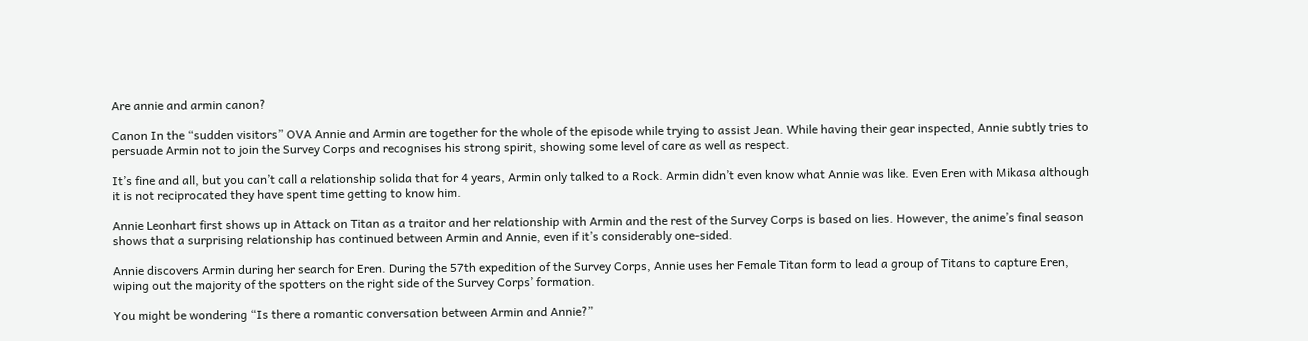Are annie and armin canon?

Canon In the “sudden visitors” OVA Annie and Armin are together for the whole of the episode while trying to assist Jean. While having their gear inspected, Annie subtly tries to persuade Armin not to join the Survey Corps and recognises his strong spirit, showing some level of care as well as respect.

It’s fine and all, but you can’t call a relationship solida that for 4 years, Armin only talked to a Rock. Armin didn’t even know what Annie was like. Even Eren with Mikasa although it is not reciprocated they have spent time getting to know him.

Annie Leonhart first shows up in Attack on Titan as a traitor and her relationship with Armin and the rest of the Survey Corps is based on lies. However, the anime’s final season shows that a surprising relationship has continued between Armin and Annie, even if it’s considerably one-sided.

Annie discovers Armin during her search for Eren. During the 57th expedition of the Survey Corps, Annie uses her Female Titan form to lead a group of Titans to capture Eren, wiping out the majority of the spotters on the right side of the Survey Corps’ formation.

You might be wondering “Is there a romantic conversation between Armin and Annie?”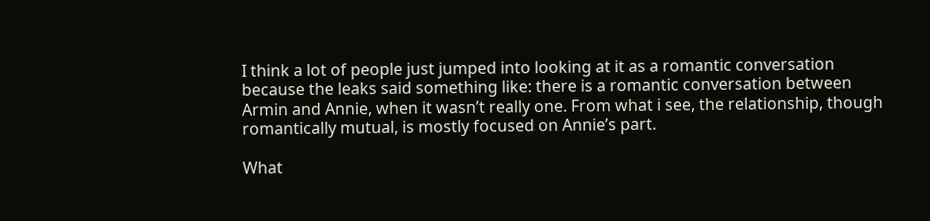I think a lot of people just jumped into looking at it as a romantic conversation because the leaks said something like: there is a romantic conversation between Armin and Annie, when it wasn’t really one. From what i see, the relationship, though romantically mutual, is mostly focused on Annie’s part.

What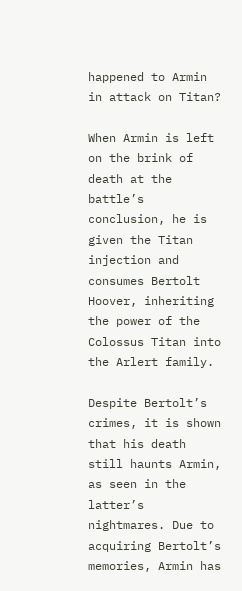happened to Armin in attack on Titan?

When Armin is left on the brink of death at the battle’s conclusion, he is given the Titan injection and consumes Bertolt Hoover, inheriting the power of the Colossus Titan into the Arlert family.

Despite Bertolt’s crimes, it is shown that his death still haunts Armin, as seen in the latter’s nightmares. Due to acquiring Bertolt’s memories, Armin has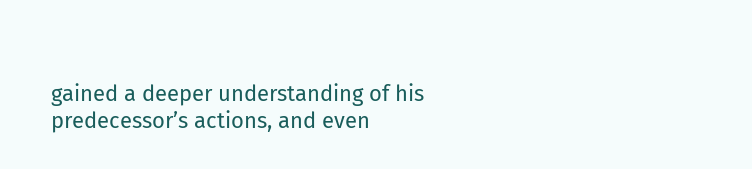gained a deeper understanding of his predecessor’s actions, and even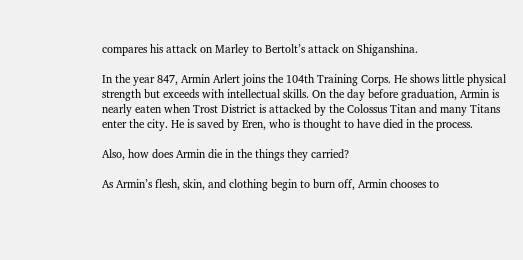compares his attack on Marley to Bertolt’s attack on Shiganshina.

In the year 847, Armin Arlert joins the 104th Training Corps. He shows little physical strength but exceeds with intellectual skills. On the day before graduation, Armin is nearly eaten when Trost District is attacked by the Colossus Titan and many Titans enter the city. He is saved by Eren, who is thought to have died in the process.

Also, how does Armin die in the things they carried?

As Armin’s flesh, skin, and clothing begin to burn off, Armin chooses to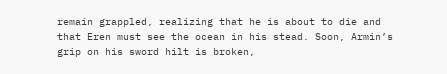remain grappled, realizing that he is about to die and that Eren must see the ocean in his stead. Soon, Armin’s grip on his sword hilt is broken,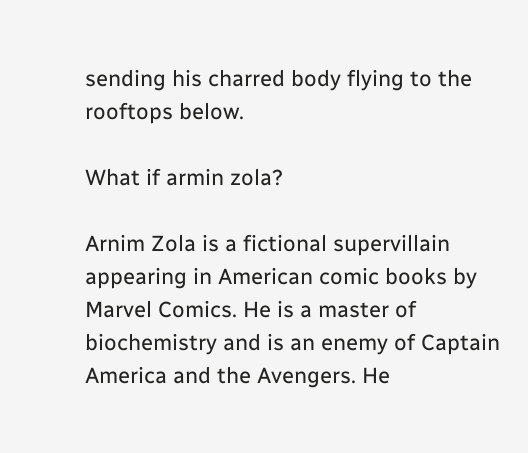sending his charred body flying to the rooftops below.

What if armin zola?

Arnim Zola is a fictional supervillain appearing in American comic books by Marvel Comics. He is a master of biochemistry and is an enemy of Captain America and the Avengers. He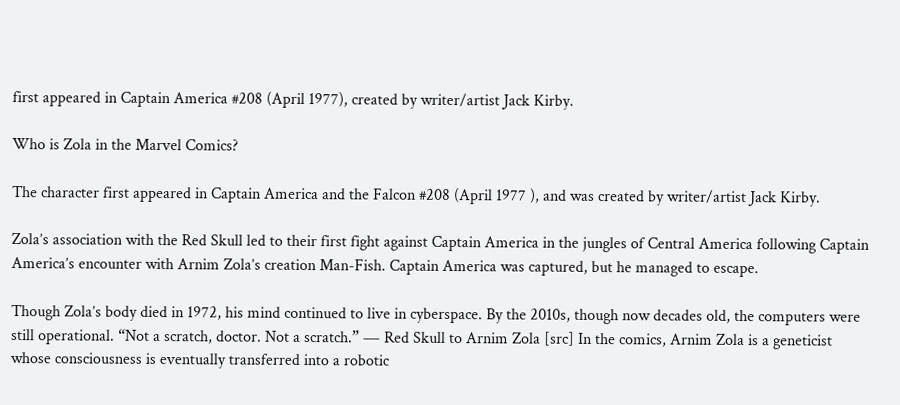first appeared in Captain America #208 (April 1977), created by writer/artist Jack Kirby.

Who is Zola in the Marvel Comics?

The character first appeared in Captain America and the Falcon #208 (April 1977 ), and was created by writer/artist Jack Kirby.

Zola’s association with the Red Skull led to their first fight against Captain America in the jungles of Central America following Captain America’s encounter with Arnim Zola’s creation Man-Fish. Captain America was captured, but he managed to escape.

Though Zola’s body died in 1972, his mind continued to live in cyberspace. By the 2010s, though now decades old, the computers were still operational. “Not a scratch, doctor. Not a scratch.” ― Red Skull to Arnim Zola [src] In the comics, Arnim Zola is a geneticist whose consciousness is eventually transferred into a robotic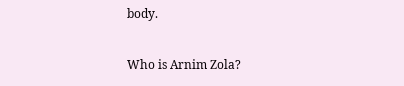body.

Who is Arnim Zola?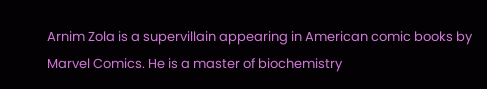Arnim Zola is a supervillain appearing in American comic books by Marvel Comics. He is a master of biochemistry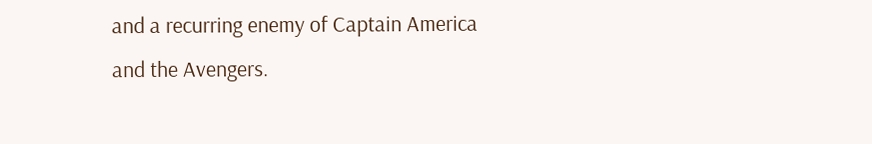and a recurring enemy of Captain America and the Avengers.